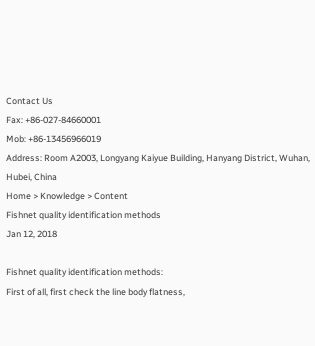Contact Us
Fax: +86-027-84660001
Mob: +86-13456966019
Address: Room A2003, Longyang Kaiyue Building, Hanyang District, Wuhan, Hubei, China
Home > Knowledge > Content
Fishnet quality identification methods
Jan 12, 2018

Fishnet quality identification methods:
First of all, first check the line body flatness,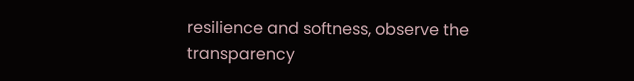resilience and softness, observe the transparency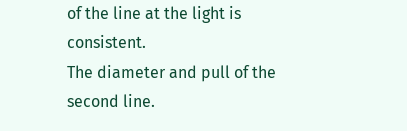of the line at the light is consistent.
The diameter and pull of the second line.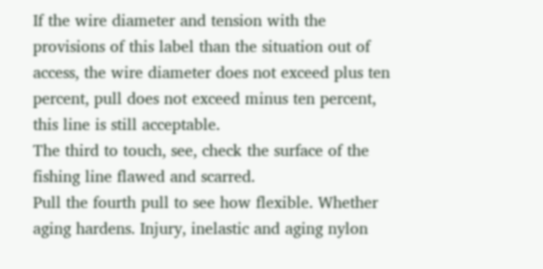If the wire diameter and tension with the provisions of this label than the situation out of access, the wire diameter does not exceed plus ten percent, pull does not exceed minus ten percent, this line is still acceptable.
The third to touch, see, check the surface of the fishing line flawed and scarred.
Pull the fourth pull to see how flexible. Whether aging hardens. Injury, inelastic and aging nylon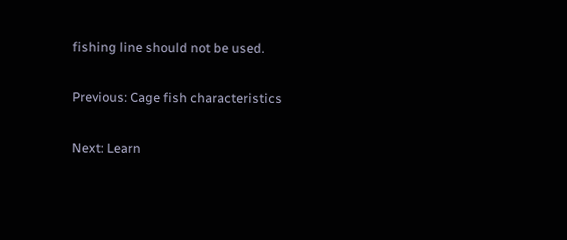fishing line should not be used.

Previous: Cage fish characteristics

Next: Learn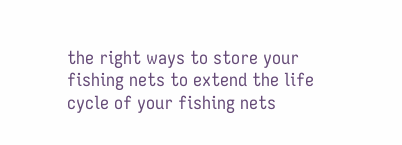the right ways to store your fishing nets to extend the life cycle of your fishing nets